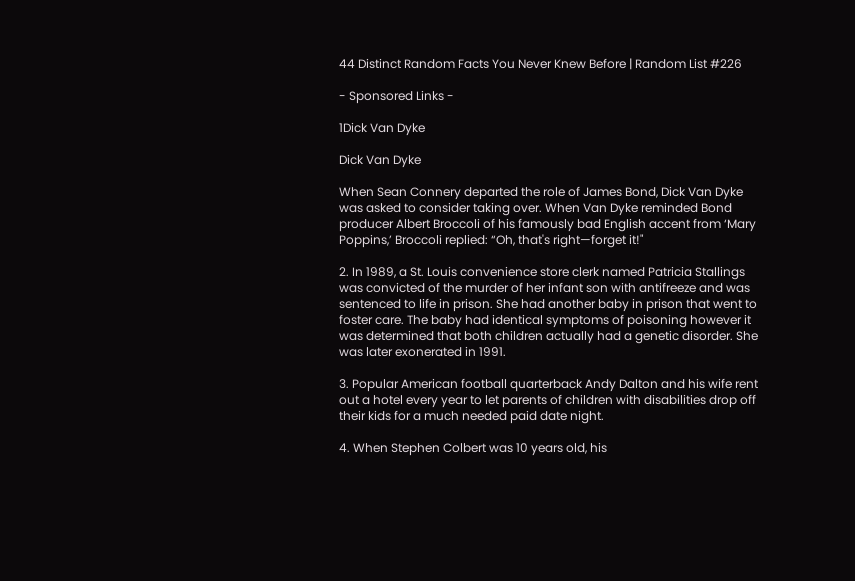44 Distinct Random Facts You Never Knew Before | Random List #226

- Sponsored Links -

1Dick Van Dyke

Dick Van Dyke

When Sean Connery departed the role of James Bond, Dick Van Dyke was asked to consider taking over. When Van Dyke reminded Bond producer Albert Broccoli of his famously bad English accent from ‘Mary Poppins,’ Broccoli replied: “Oh, that's right—forget it!"

2. In 1989, a St. Louis convenience store clerk named Patricia Stallings was convicted of the murder of her infant son with antifreeze and was sentenced to life in prison. She had another baby in prison that went to foster care. The baby had identical symptoms of poisoning however it was determined that both children actually had a genetic disorder. She was later exonerated in 1991.

3. Popular American football quarterback Andy Dalton and his wife rent out a hotel every year to let parents of children with disabilities drop off their kids for a much needed paid date night.

4. When Stephen Colbert was 10 years old, his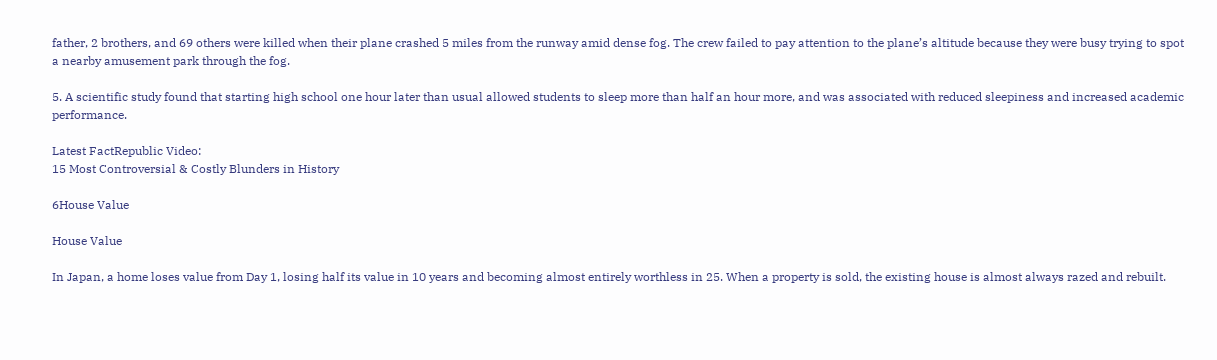father, 2 brothers, and 69 others were killed when their plane crashed 5 miles from the runway amid dense fog. The crew failed to pay attention to the plane’s altitude because they were busy trying to spot a nearby amusement park through the fog.

5. A scientific study found that starting high school one hour later than usual allowed students to sleep more than half an hour more, and was associated with reduced sleepiness and increased academic performance.

Latest FactRepublic Video:
15 Most Controversial & Costly Blunders in History

6House Value

House Value

In Japan, a home loses value from Day 1, losing half its value in 10 years and becoming almost entirely worthless in 25. When a property is sold, the existing house is almost always razed and rebuilt.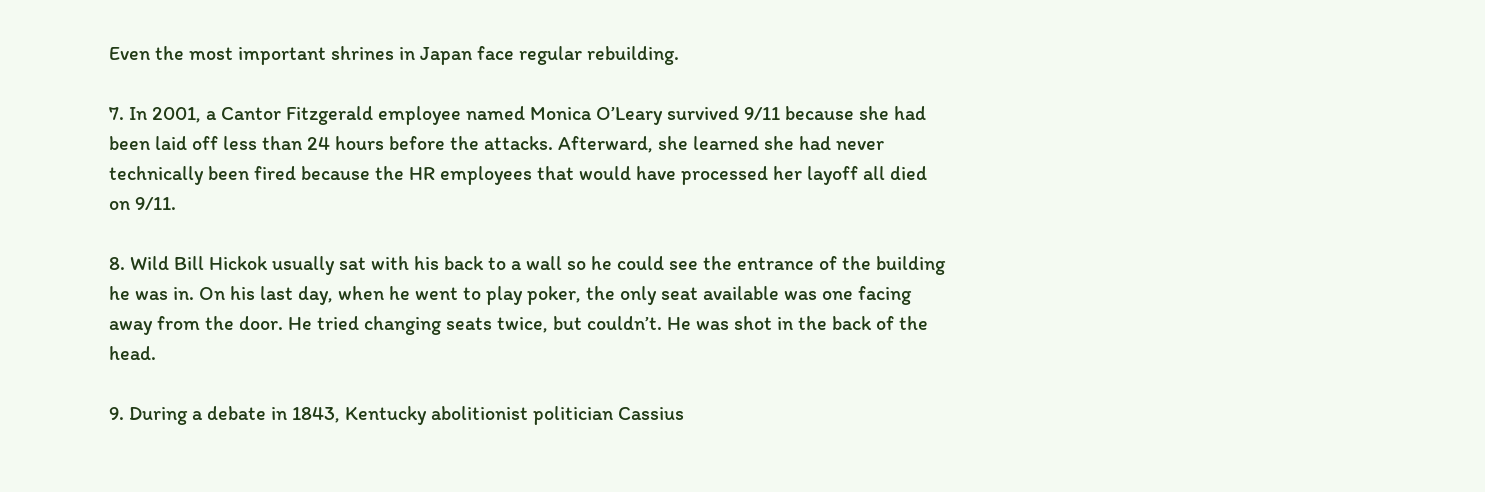Even the most important shrines in Japan face regular rebuilding.

7. In 2001, a Cantor Fitzgerald employee named Monica O’Leary survived 9/11 because she had been laid off less than 24 hours before the attacks. Afterward, she learned she had never technically been fired because the HR employees that would have processed her layoff all died on 9/11.

8. Wild Bill Hickok usually sat with his back to a wall so he could see the entrance of the building he was in. On his last day, when he went to play poker, the only seat available was one facing away from the door. He tried changing seats twice, but couldn’t. He was shot in the back of the head.

9. During a debate in 1843, Kentucky abolitionist politician Cassius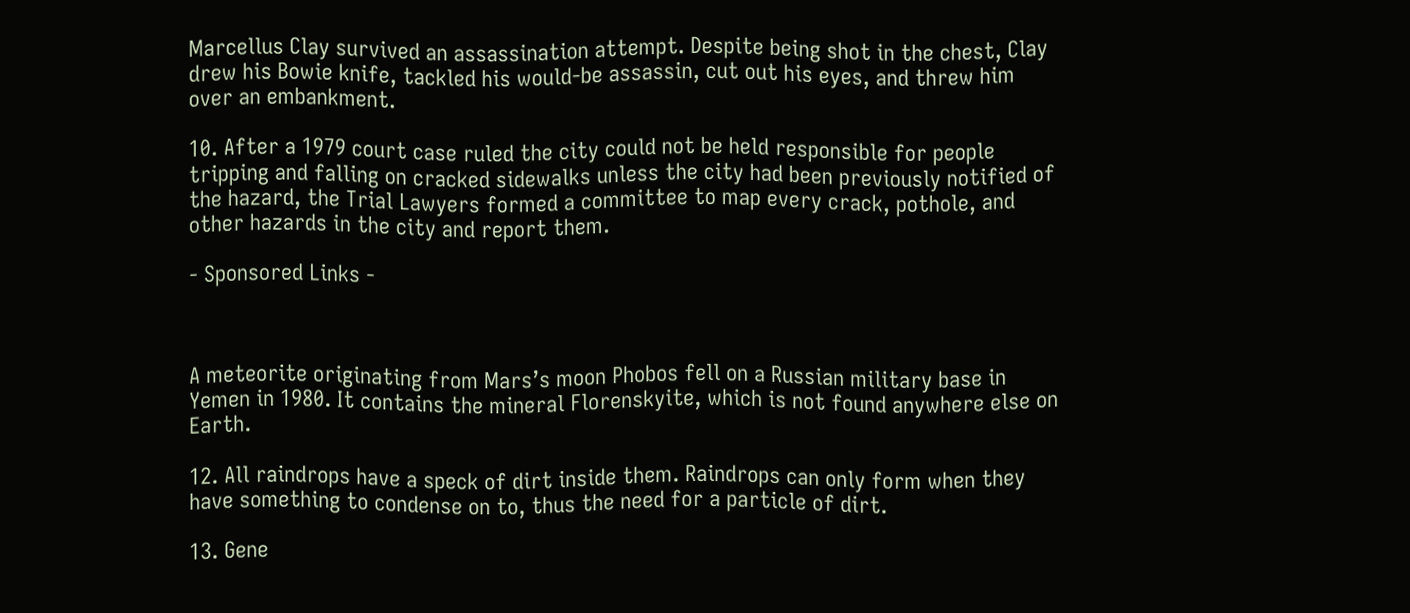Marcellus Clay survived an assassination attempt. Despite being shot in the chest, Clay drew his Bowie knife, tackled his would-be assassin, cut out his eyes, and threw him over an embankment.

10. After a 1979 court case ruled the city could not be held responsible for people tripping and falling on cracked sidewalks unless the city had been previously notified of the hazard, the Trial Lawyers formed a committee to map every crack, pothole, and other hazards in the city and report them.

- Sponsored Links -



A meteorite originating from Mars’s moon Phobos fell on a Russian military base in Yemen in 1980. It contains the mineral Florenskyite, which is not found anywhere else on Earth.

12. All raindrops have a speck of dirt inside them. Raindrops can only form when they have something to condense on to, thus the need for a particle of dirt.

13. Gene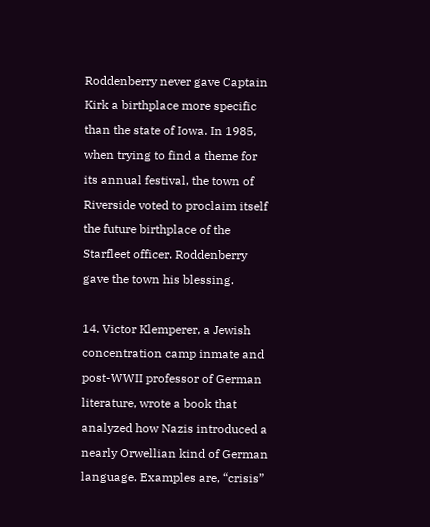Roddenberry never gave Captain Kirk a birthplace more specific than the state of Iowa. In 1985, when trying to find a theme for its annual festival, the town of Riverside voted to proclaim itself the future birthplace of the Starfleet officer. Roddenberry gave the town his blessing.

14. Victor Klemperer, a Jewish concentration camp inmate and post-WWII professor of German literature, wrote a book that analyzed how Nazis introduced a nearly Orwellian kind of German language. Examples are, “crisis”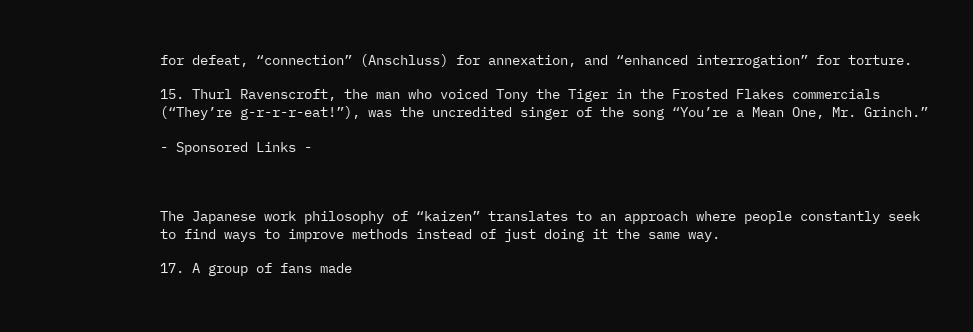for defeat, “connection” (Anschluss) for annexation, and “enhanced interrogation” for torture.

15. Thurl Ravenscroft, the man who voiced Tony the Tiger in the Frosted Flakes commercials (“They’re g-r-r-r-eat!”), was the uncredited singer of the song “You’re a Mean One, Mr. Grinch.”

- Sponsored Links -



The Japanese work philosophy of “kaizen” translates to an approach where people constantly seek to find ways to improve methods instead of just doing it the same way.

17. A group of fans made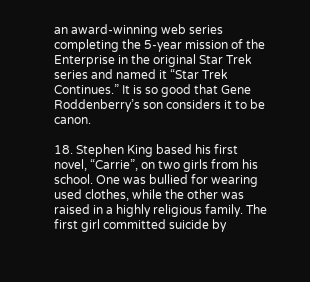an award-winning web series completing the 5-year mission of the Enterprise in the original Star Trek series and named it “Star Trek Continues.” It is so good that Gene Roddenberry’s son considers it to be canon.

18. Stephen King based his first novel, “Carrie”, on two girls from his school. One was bullied for wearing used clothes, while the other was raised in a highly religious family. The first girl committed suicide by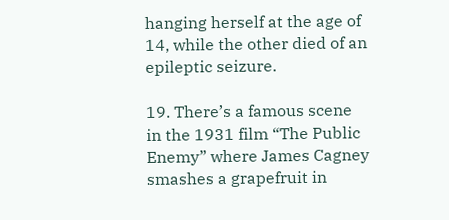hanging herself at the age of 14, while the other died of an epileptic seizure.

19. There’s a famous scene in the 1931 film “The Public Enemy” where James Cagney smashes a grapefruit in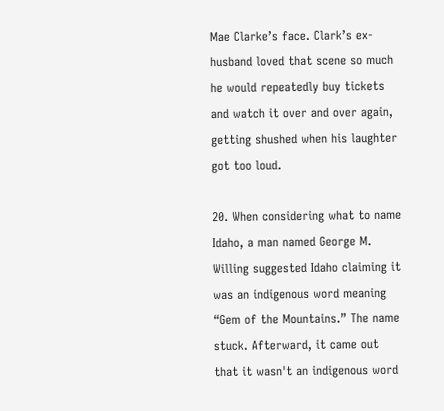Mae Clarke’s face. Clark’s ex-husband loved that scene so much he would repeatedly buy tickets and watch it over and over again, getting shushed when his laughter got too loud.

20. When considering what to name Idaho, a man named George M. Willing suggested Idaho claiming it was an indigenous word meaning “Gem of the Mountains.” The name stuck. Afterward, it came out that it wasn't an indigenous word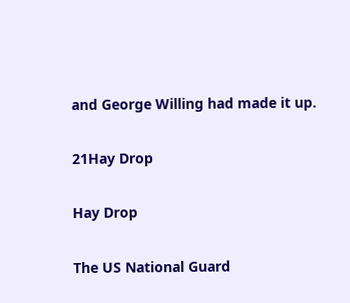and George Willing had made it up.

21Hay Drop

Hay Drop

The US National Guard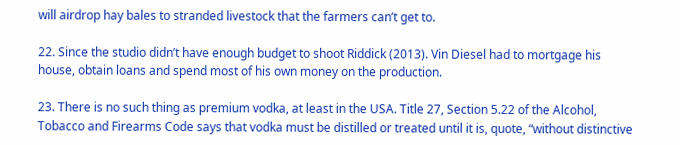will airdrop hay bales to stranded livestock that the farmers can’t get to.

22. Since the studio didn’t have enough budget to shoot Riddick (2013). Vin Diesel had to mortgage his house, obtain loans and spend most of his own money on the production.

23. There is no such thing as premium vodka, at least in the USA. Title 27, Section 5.22 of the Alcohol, Tobacco and Firearms Code says that vodka must be distilled or treated until it is, quote, “without distinctive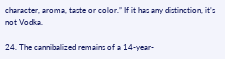character, aroma, taste or color.” If it has any distinction, it’s not Vodka.

24. The cannibalized remains of a 14-year-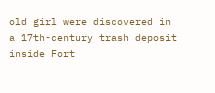old girl were discovered in a 17th-century trash deposit inside Fort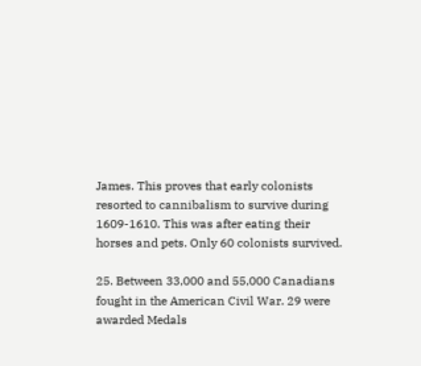James. This proves that early colonists resorted to cannibalism to survive during 1609-1610. This was after eating their horses and pets. Only 60 colonists survived.

25. Between 33,000 and 55,000 Canadians fought in the American Civil War. 29 were awarded Medals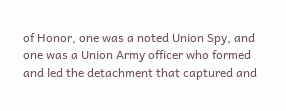of Honor, one was a noted Union Spy, and one was a Union Army officer who formed and led the detachment that captured and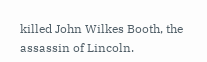killed John Wilkes Booth, the assassin of Lincoln.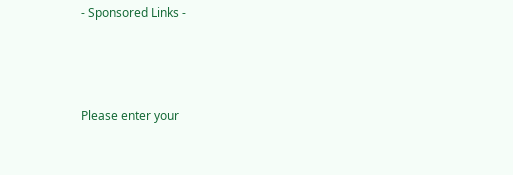- Sponsored Links -



Please enter your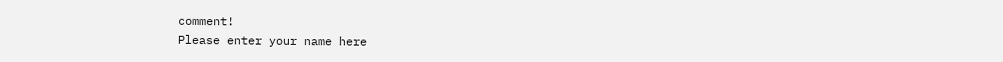comment!
Please enter your name here